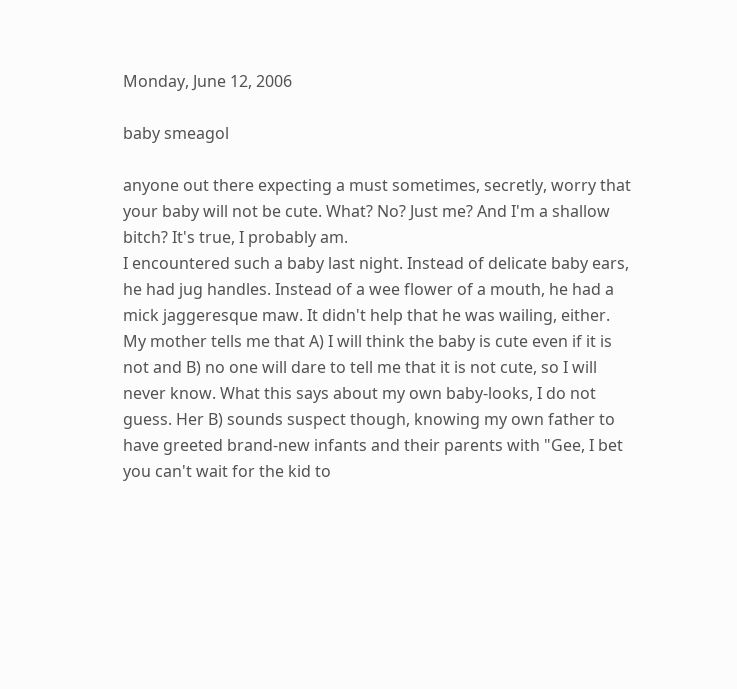Monday, June 12, 2006

baby smeagol

anyone out there expecting a must sometimes, secretly, worry that your baby will not be cute. What? No? Just me? And I'm a shallow bitch? It's true, I probably am.
I encountered such a baby last night. Instead of delicate baby ears, he had jug handles. Instead of a wee flower of a mouth, he had a mick jaggeresque maw. It didn't help that he was wailing, either.
My mother tells me that A) I will think the baby is cute even if it is not and B) no one will dare to tell me that it is not cute, so I will never know. What this says about my own baby-looks, I do not guess. Her B) sounds suspect though, knowing my own father to have greeted brand-new infants and their parents with "Gee, I bet you can't wait for the kid to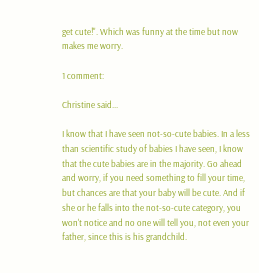get cute!". Which was funny at the time but now makes me worry.

1 comment:

Christine said...

I know that I have seen not-so-cute babies. In a less than scientific study of babies I have seen, I know that the cute babies are in the majority. Go ahead and worry, if you need something to fill your time, but chances are that your baby will be cute. And if she or he falls into the not-so-cute category, you won't notice and no one will tell you, not even your father, since this is his grandchild.